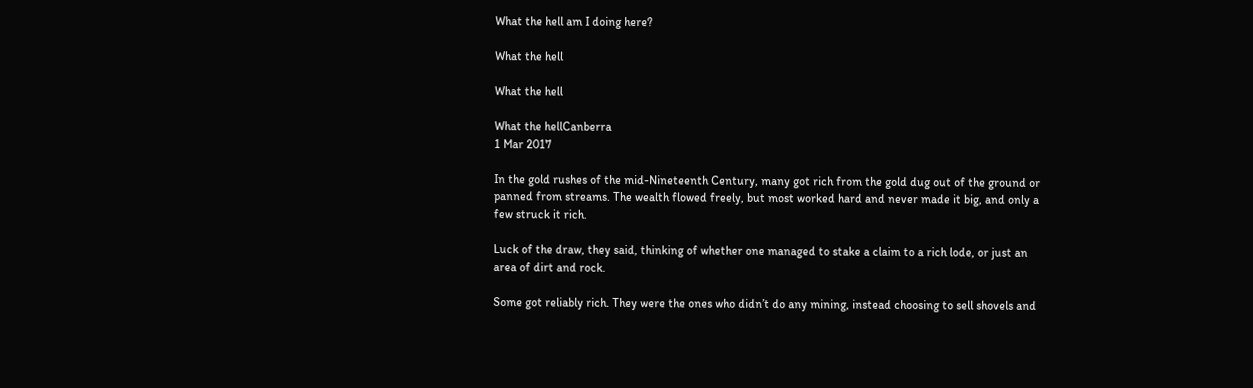What the hell am I doing here?

What the hell

What the hell

What the hellCanberra
1 Mar 2017

In the gold rushes of the mid-Nineteenth Century, many got rich from the gold dug out of the ground or panned from streams. The wealth flowed freely, but most worked hard and never made it big, and only a few struck it rich.

Luck of the draw, they said, thinking of whether one managed to stake a claim to a rich lode, or just an area of dirt and rock.

Some got reliably rich. They were the ones who didn’t do any mining, instead choosing to sell shovels and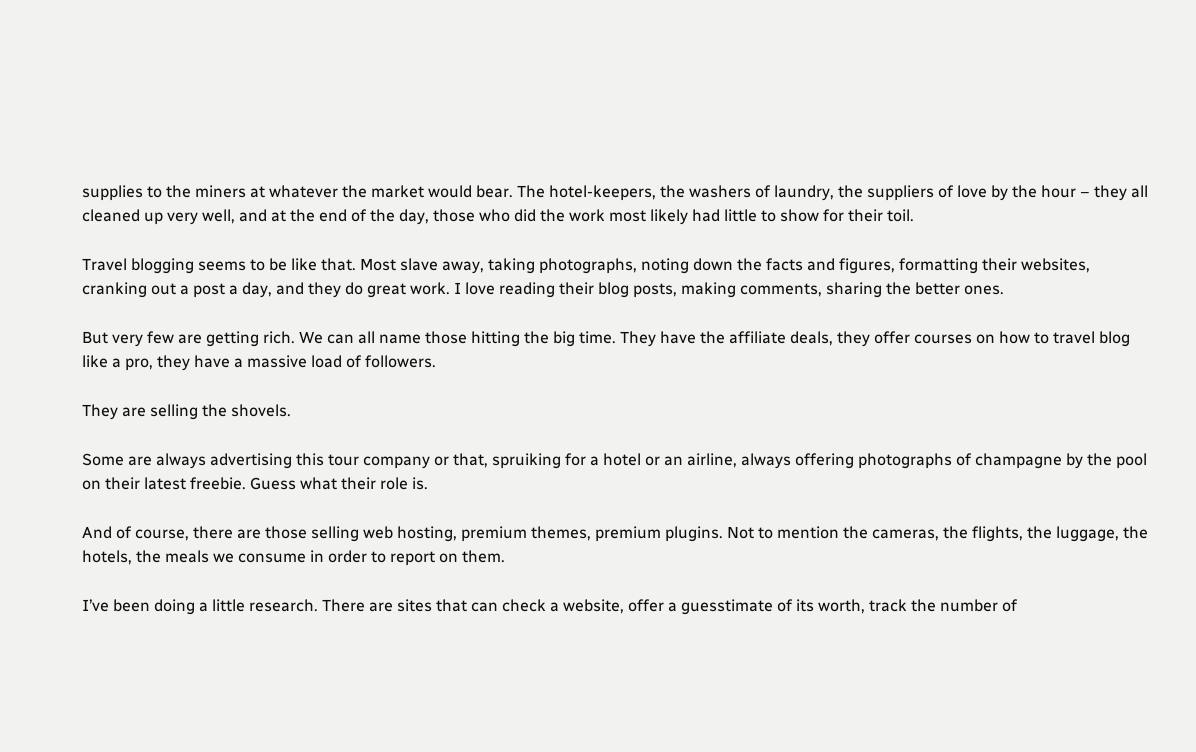supplies to the miners at whatever the market would bear. The hotel-keepers, the washers of laundry, the suppliers of love by the hour – they all cleaned up very well, and at the end of the day, those who did the work most likely had little to show for their toil.

Travel blogging seems to be like that. Most slave away, taking photographs, noting down the facts and figures, formatting their websites, cranking out a post a day, and they do great work. I love reading their blog posts, making comments, sharing the better ones.

But very few are getting rich. We can all name those hitting the big time. They have the affiliate deals, they offer courses on how to travel blog like a pro, they have a massive load of followers.

They are selling the shovels.

Some are always advertising this tour company or that, spruiking for a hotel or an airline, always offering photographs of champagne by the pool on their latest freebie. Guess what their role is.

And of course, there are those selling web hosting, premium themes, premium plugins. Not to mention the cameras, the flights, the luggage, the hotels, the meals we consume in order to report on them.

I’ve been doing a little research. There are sites that can check a website, offer a guesstimate of its worth, track the number of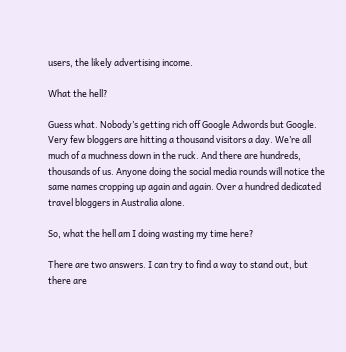users, the likely advertising income.

What the hell?

Guess what. Nobody’s getting rich off Google Adwords but Google. Very few bloggers are hitting a thousand visitors a day. We’re all much of a muchness down in the ruck. And there are hundreds, thousands of us. Anyone doing the social media rounds will notice the same names cropping up again and again. Over a hundred dedicated travel bloggers in Australia alone.

So, what the hell am I doing wasting my time here?

There are two answers. I can try to find a way to stand out, but there are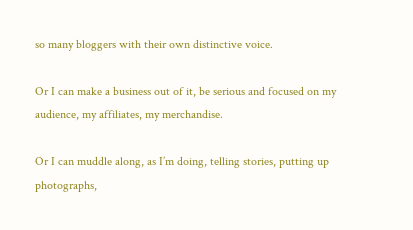so many bloggers with their own distinctive voice.

Or I can make a business out of it, be serious and focused on my audience, my affiliates, my merchandise.

Or I can muddle along, as I’m doing, telling stories, putting up photographs,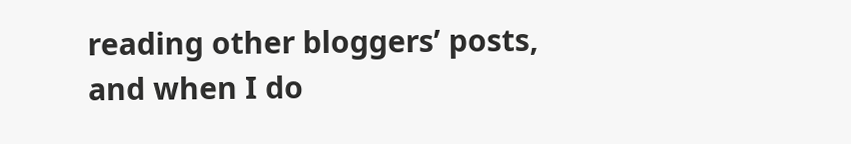reading other bloggers’ posts, and when I do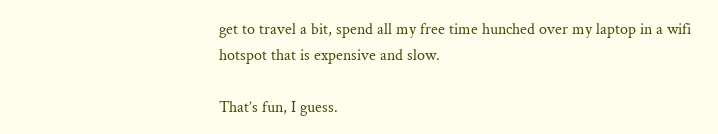get to travel a bit, spend all my free time hunched over my laptop in a wifi hotspot that is expensive and slow.

That’s fun, I guess.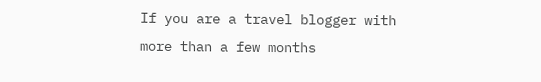If you are a travel blogger with more than a few months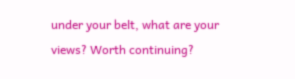under your belt, what are your views? Worth continuing?